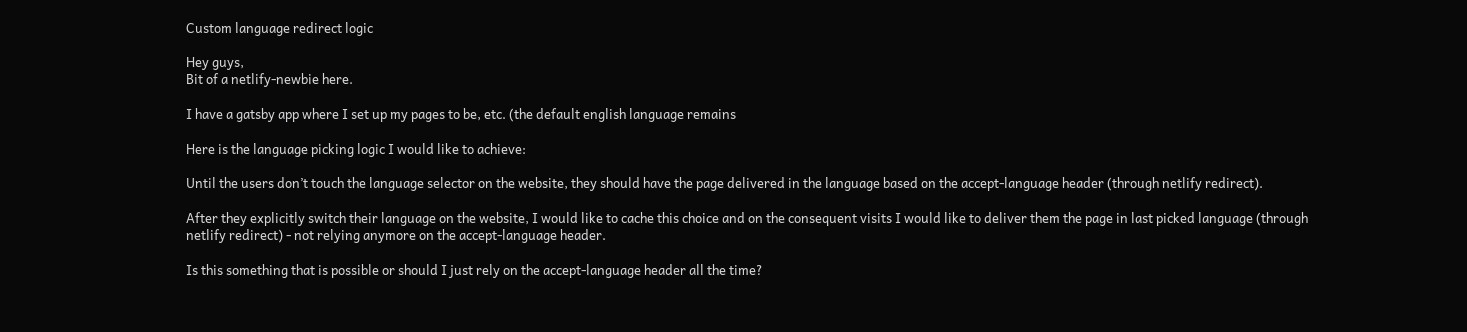Custom language redirect logic

Hey guys,
Bit of a netlify-newbie here.

I have a gatsby app where I set up my pages to be, etc. (the default english language remains

Here is the language picking logic I would like to achieve:

Until the users don’t touch the language selector on the website, they should have the page delivered in the language based on the accept-language header (through netlify redirect).

After they explicitly switch their language on the website, I would like to cache this choice and on the consequent visits I would like to deliver them the page in last picked language (through netlify redirect) - not relying anymore on the accept-language header.

Is this something that is possible or should I just rely on the accept-language header all the time?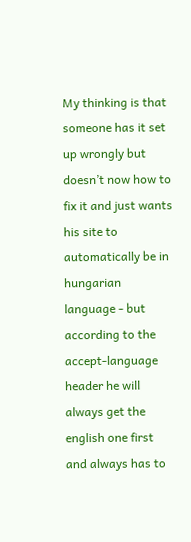My thinking is that someone has it set up wrongly but doesn’t now how to fix it and just wants his site to automatically be in hungarian language - but according to the accept-language header he will always get the english one first and always has to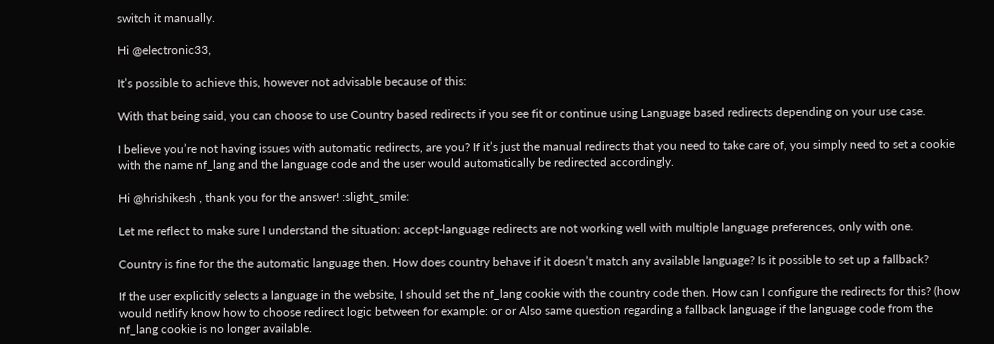switch it manually.

Hi @electronic33,

It’s possible to achieve this, however not advisable because of this:

With that being said, you can choose to use Country based redirects if you see fit or continue using Language based redirects depending on your use case.

I believe you’re not having issues with automatic redirects, are you? If it’s just the manual redirects that you need to take care of, you simply need to set a cookie with the name nf_lang and the language code and the user would automatically be redirected accordingly.

Hi @hrishikesh , thank you for the answer! :slight_smile:

Let me reflect to make sure I understand the situation: accept-language redirects are not working well with multiple language preferences, only with one.

Country is fine for the the automatic language then. How does country behave if it doesn’t match any available language? Is it possible to set up a fallback?

If the user explicitly selects a language in the website, I should set the nf_lang cookie with the country code then. How can I configure the redirects for this? (how would netlify know how to choose redirect logic between for example: or or Also same question regarding a fallback language if the language code from the nf_lang cookie is no longer available.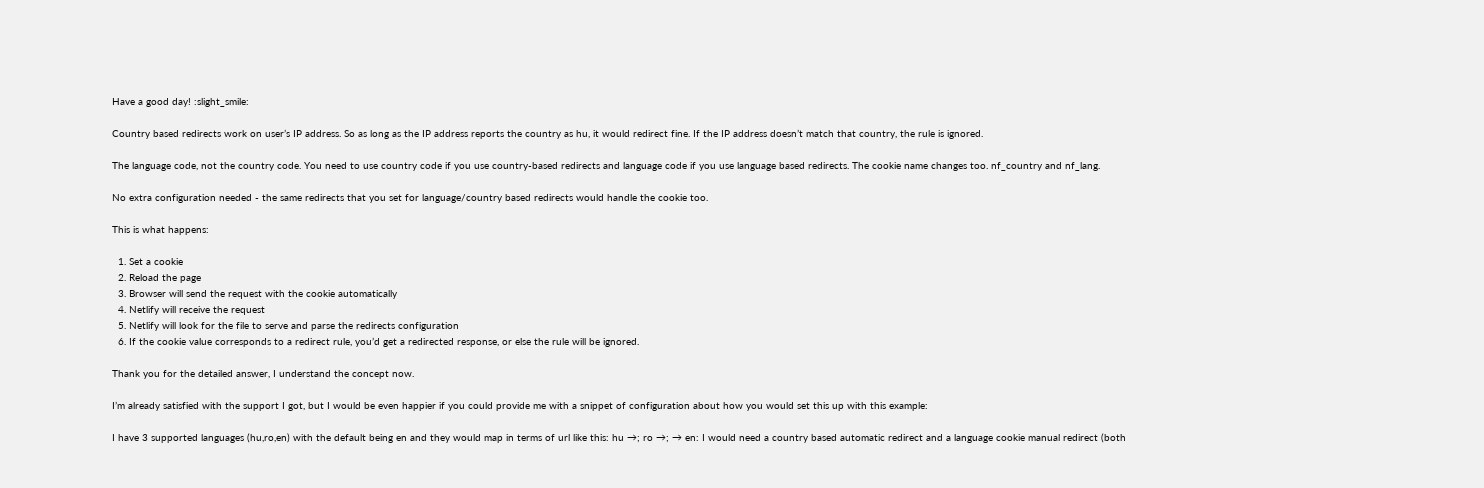Have a good day! :slight_smile:

Country based redirects work on user’s IP address. So as long as the IP address reports the country as hu, it would redirect fine. If the IP address doesn’t match that country, the rule is ignored.

The language code, not the country code. You need to use country code if you use country-based redirects and language code if you use language based redirects. The cookie name changes too. nf_country and nf_lang.

No extra configuration needed - the same redirects that you set for language/country based redirects would handle the cookie too.

This is what happens:

  1. Set a cookie
  2. Reload the page
  3. Browser will send the request with the cookie automatically
  4. Netlify will receive the request
  5. Netlify will look for the file to serve and parse the redirects configuration
  6. If the cookie value corresponds to a redirect rule, you’d get a redirected response, or else the rule will be ignored.

Thank you for the detailed answer, I understand the concept now.

I’m already satisfied with the support I got, but I would be even happier if you could provide me with a snippet of configuration about how you would set this up with this example:

I have 3 supported languages (hu,ro,en) with the default being en and they would map in terms of url like this: hu →; ro →; → en: I would need a country based automatic redirect and a language cookie manual redirect (both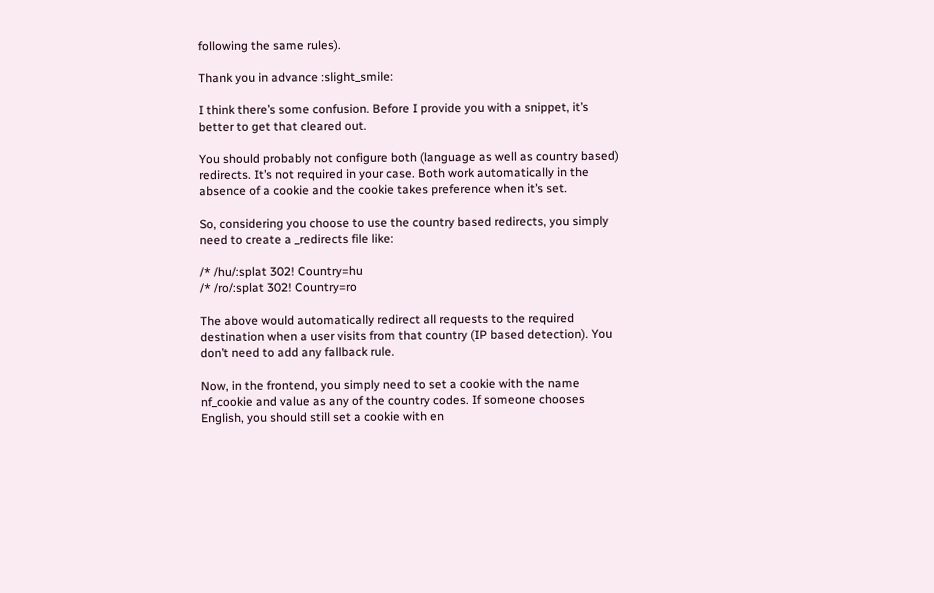following the same rules).

Thank you in advance :slight_smile:

I think there’s some confusion. Before I provide you with a snippet, it’s better to get that cleared out.

You should probably not configure both (language as well as country based) redirects. It’s not required in your case. Both work automatically in the absence of a cookie and the cookie takes preference when it’s set.

So, considering you choose to use the country based redirects, you simply need to create a _redirects file like:

/* /hu/:splat 302! Country=hu
/* /ro/:splat 302! Country=ro

The above would automatically redirect all requests to the required destination when a user visits from that country (IP based detection). You don’t need to add any fallback rule.

Now, in the frontend, you simply need to set a cookie with the name nf_cookie and value as any of the country codes. If someone chooses English, you should still set a cookie with en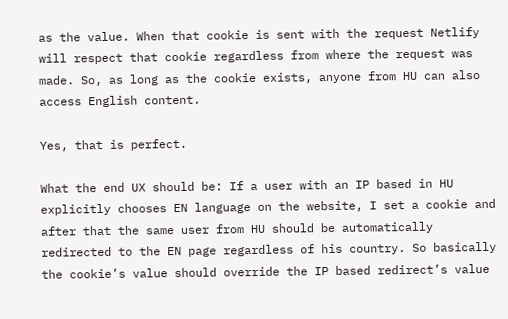as the value. When that cookie is sent with the request Netlify will respect that cookie regardless from where the request was made. So, as long as the cookie exists, anyone from HU can also access English content.

Yes, that is perfect.

What the end UX should be: If a user with an IP based in HU explicitly chooses EN language on the website, I set a cookie and after that the same user from HU should be automatically redirected to the EN page regardless of his country. So basically the cookie’s value should override the IP based redirect’s value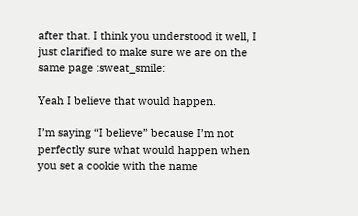after that. I think you understood it well, I just clarified to make sure we are on the same page :sweat_smile:

Yeah I believe that would happen.

I’m saying “I believe” because I’m not perfectly sure what would happen when you set a cookie with the name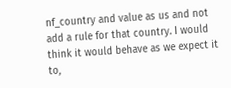nf_country and value as us and not add a rule for that country. I would think it would behave as we expect it to,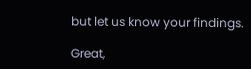but let us know your findings.

Great,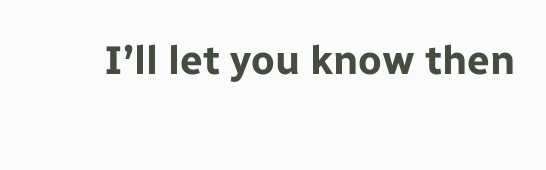I’ll let you know then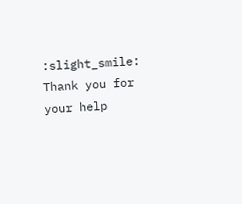:slight_smile: Thank you for your help